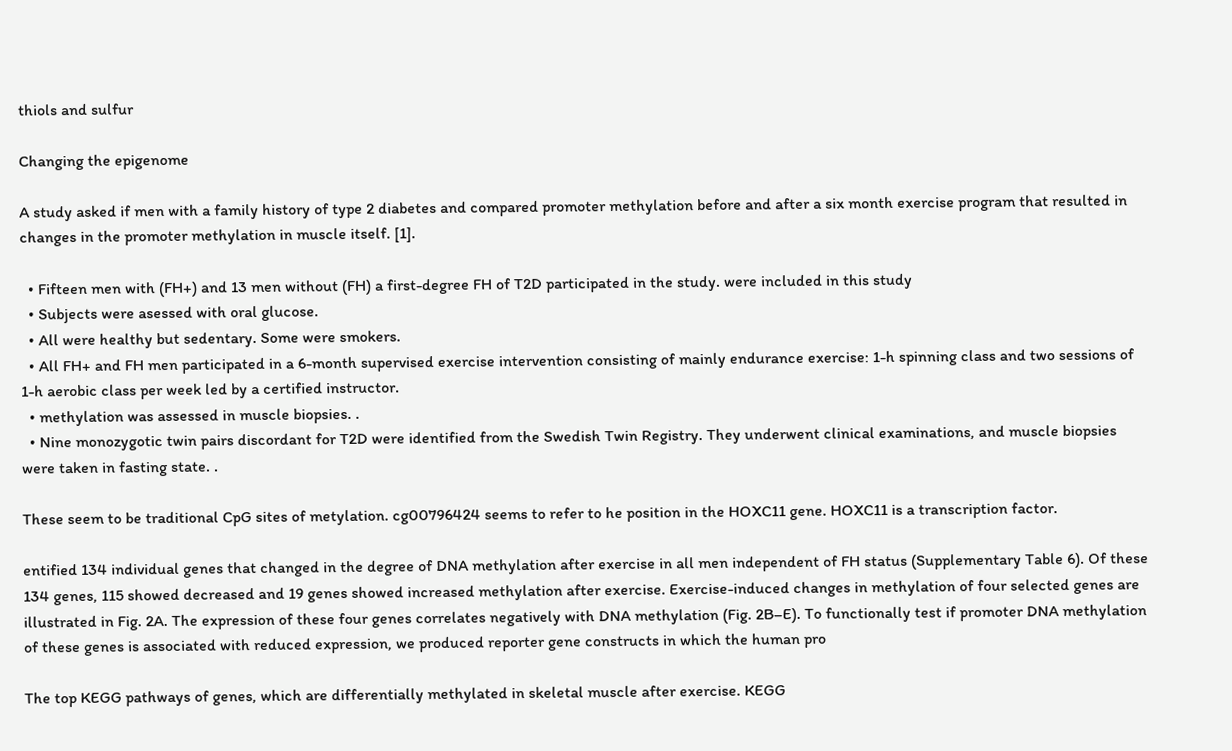thiols and sulfur

Changing the epigenome

A study asked if men with a family history of type 2 diabetes and compared promoter methylation before and after a six month exercise program that resulted in changes in the promoter methylation in muscle itself. [1].

  • Fifteen men with (FH+) and 13 men without (FH) a first-degree FH of T2D participated in the study. were included in this study
  • Subjects were asessed with oral glucose.
  • All were healthy but sedentary. Some were smokers.
  • All FH+ and FH men participated in a 6-month supervised exercise intervention consisting of mainly endurance exercise: 1-h spinning class and two sessions of 1-h aerobic class per week led by a certified instructor.
  • methylation was assessed in muscle biopsies. .
  • Nine monozygotic twin pairs discordant for T2D were identified from the Swedish Twin Registry. They underwent clinical examinations, and muscle biopsies were taken in fasting state. .

These seem to be traditional CpG sites of metylation. cg00796424 seems to refer to he position in the HOXC11 gene. HOXC11 is a transcription factor.

entified 134 individual genes that changed in the degree of DNA methylation after exercise in all men independent of FH status (Supplementary Table 6). Of these 134 genes, 115 showed decreased and 19 genes showed increased methylation after exercise. Exercise-induced changes in methylation of four selected genes are illustrated in Fig. 2A. The expression of these four genes correlates negatively with DNA methylation (Fig. 2B–E). To functionally test if promoter DNA methylation of these genes is associated with reduced expression, we produced reporter gene constructs in which the human pro

The top KEGG pathways of genes, which are differentially methylated in skeletal muscle after exercise. KEGG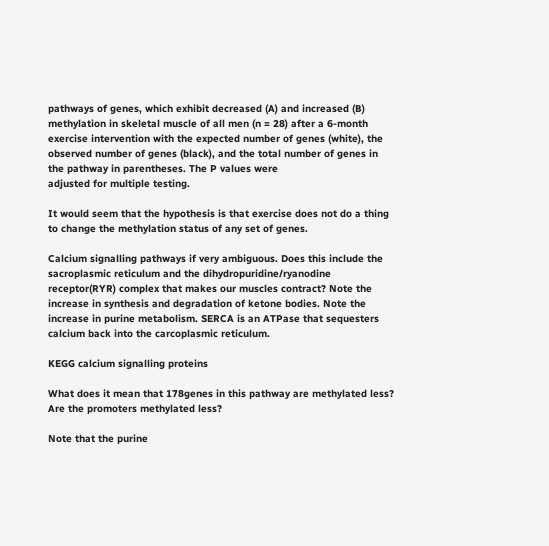pathways of genes, which exhibit decreased (A) and increased (B) methylation in skeletal muscle of all men (n = 28) after a 6-month exercise intervention with the expected number of genes (white), the observed number of genes (black), and the total number of genes in the pathway in parentheses. The P values were
adjusted for multiple testing.

It would seem that the hypothesis is that exercise does not do a thing to change the methylation status of any set of genes.

Calcium signalling pathways if very ambiguous. Does this include the sacroplasmic reticulum and the dihydropuridine/ryanodine receptor(RYR) complex that makes our muscles contract? Note the increase in synthesis and degradation of ketone bodies. Note the increase in purine metabolism. SERCA is an ATPase that sequesters calcium back into the carcoplasmic reticulum.

KEGG calcium signalling proteins

What does it mean that 178genes in this pathway are methylated less? Are the promoters methylated less?

Note that the purine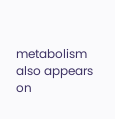metabolism also appears on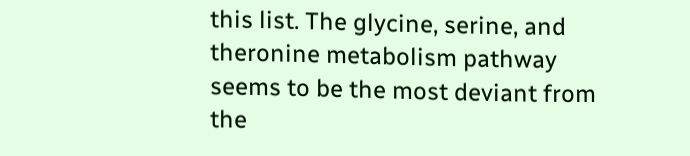this list. The glycine, serine, and theronine metabolism pathway seems to be the most deviant from the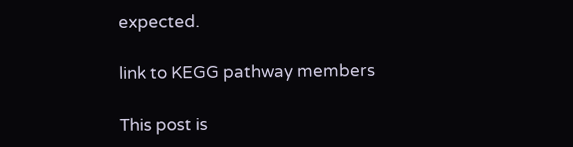expected.

link to KEGG pathway members

This post is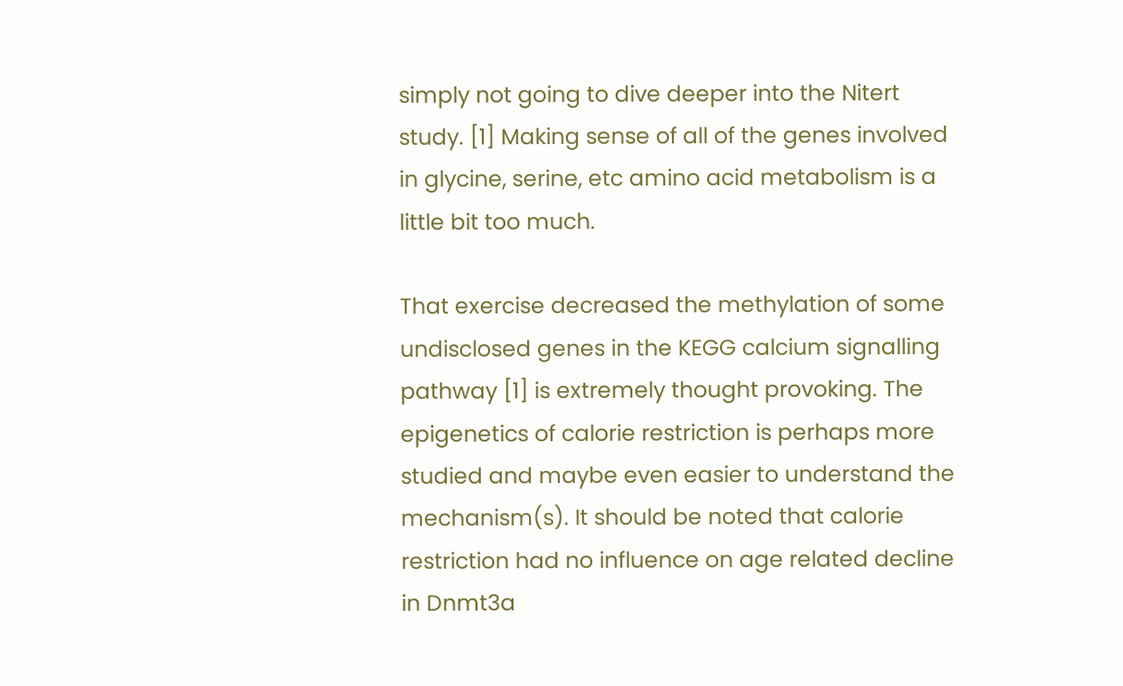simply not going to dive deeper into the Nitert study. [1] Making sense of all of the genes involved in glycine, serine, etc amino acid metabolism is a little bit too much.

That exercise decreased the methylation of some undisclosed genes in the KEGG calcium signalling pathway [1] is extremely thought provoking. The epigenetics of calorie restriction is perhaps more studied and maybe even easier to understand the mechanism(s). It should be noted that calorie restriction had no influence on age related decline in Dnmt3a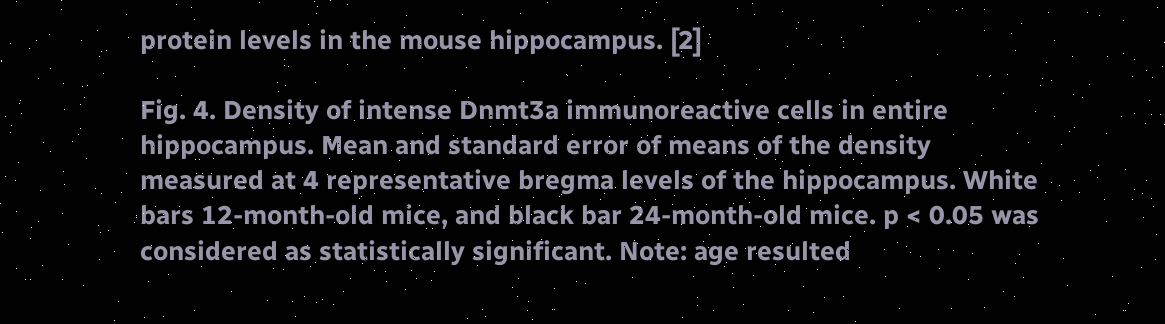protein levels in the mouse hippocampus. [2]

Fig. 4. Density of intense Dnmt3a immunoreactive cells in entire hippocampus. Mean and standard error of means of the density measured at 4 representative bregma levels of the hippocampus. White bars 12-month-old mice, and black bar 24-month-old mice. p < 0.05 was considered as statistically significant. Note: age resulted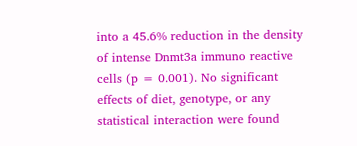into a 45.6% reduction in the density of intense Dnmt3a immuno reactive cells (p = 0.001). No significant effects of diet, genotype, or any statistical interaction were found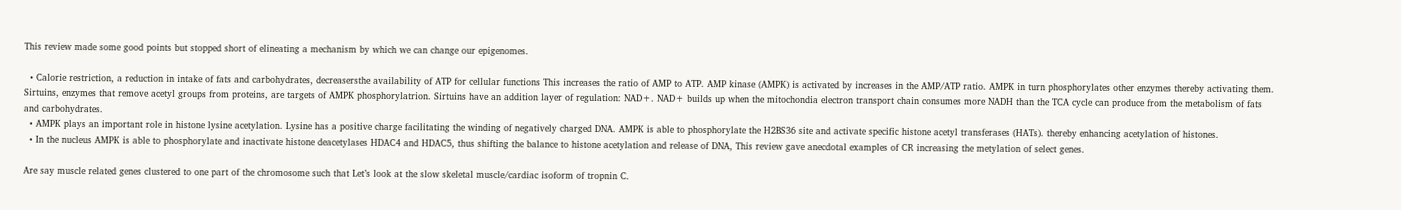This review made some good points but stopped short of elineating a mechanism by which we can change our epigenomes.

  • Calorie restriction, a reduction in intake of fats and carbohydrates, decreasersthe availability of ATP for cellular functions This increases the ratio of AMP to ATP. AMP kinase (AMPK) is activated by increases in the AMP/ATP ratio. AMPK in turn phosphorylates other enzymes thereby activating them. Sirtuins, enzymes that remove acetyl groups from proteins, are targets of AMPK phosphorylatrion. Sirtuins have an addition layer of regulation: NAD+. NAD+ builds up when the mitochondia electron transport chain consumes more NADH than the TCA cycle can produce from the metabolism of fats and carbohydrates.
  • AMPK plays an important role in histone lysine acetylation. Lysine has a positive charge facilitating the winding of negatively charged DNA. AMPK is able to phosphorylate the H2BS36 site and activate specific histone acetyl transferases (HATs). thereby enhancing acetylation of histones.
  • In the nucleus AMPK is able to phosphorylate and inactivate histone deacetylases HDAC4 and HDAC5, thus shifting the balance to histone acetylation and release of DNA, This review gave anecdotal examples of CR increasing the metylation of select genes.

Are say muscle related genes clustered to one part of the chromosome such that Let’s look at the slow skeletal muscle/cardiac isoform of tropnin C.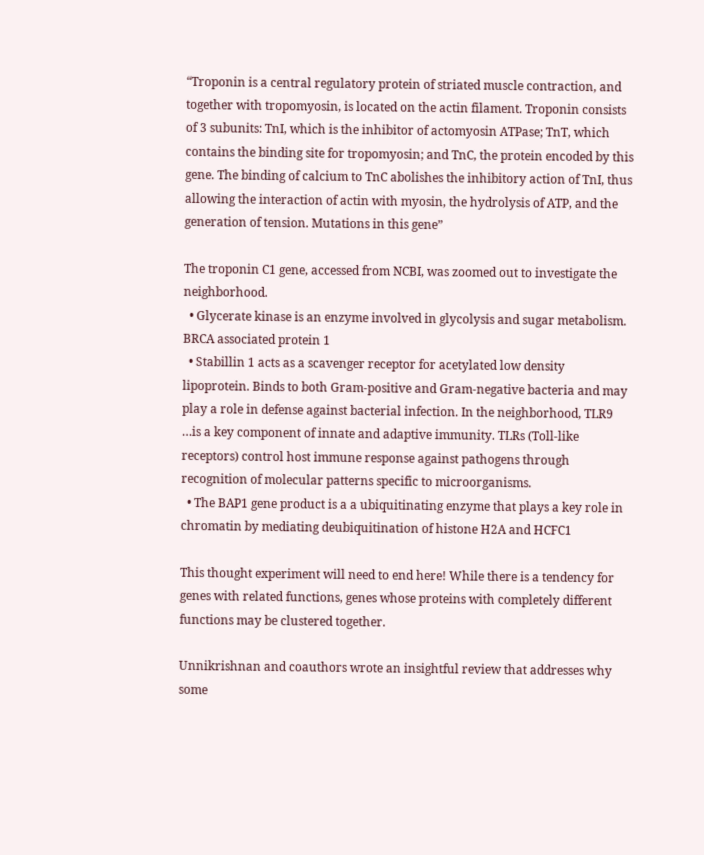“Troponin is a central regulatory protein of striated muscle contraction, and together with tropomyosin, is located on the actin filament. Troponin consists of 3 subunits: TnI, which is the inhibitor of actomyosin ATPase; TnT, which contains the binding site for tropomyosin; and TnC, the protein encoded by this gene. The binding of calcium to TnC abolishes the inhibitory action of TnI, thus allowing the interaction of actin with myosin, the hydrolysis of ATP, and the generation of tension. Mutations in this gene”

The troponin C1 gene, accessed from NCBI, was zoomed out to investigate the neighborhood.
  • Glycerate kinase is an enzyme involved in glycolysis and sugar metabolism. BRCA associated protein 1
  • Stabillin 1 acts as a scavenger receptor for acetylated low density lipoprotein. Binds to both Gram-positive and Gram-negative bacteria and may play a role in defense against bacterial infection. In the neighborhood, TLR9 …is a key component of innate and adaptive immunity. TLRs (Toll-like receptors) control host immune response against pathogens through recognition of molecular patterns specific to microorganisms.
  • The BAP1 gene product is a a ubiquitinating enzyme that plays a key role in chromatin by mediating deubiquitination of histone H2A and HCFC1

This thought experiment will need to end here! While there is a tendency for genes with related functions, genes whose proteins with completely different functions may be clustered together.

Unnikrishnan and coauthors wrote an insightful review that addresses why some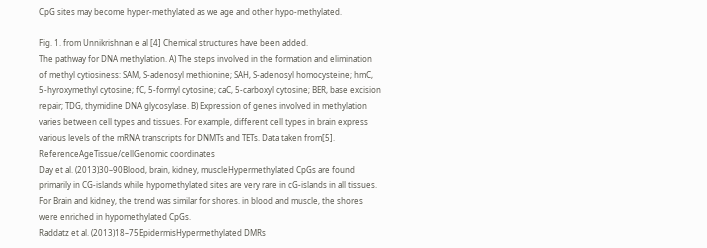CpG sites may become hyper-methylated as we age and other hypo-methylated.

Fig. 1. from Unnikrishnan e al [4] Chemical structures have been added.
The pathway for DNA methylation. A) The steps involved in the formation and elimination of methyl cytiosiness: SAM, S-adenosyl methionine; SAH, S-adenosyl homocysteine; hmC, 5-hyroxymethyl cytosine; fC, 5-formyl cytosine; caC, 5-carboxyl cytosine; BER, base excision repair; TDG, thymidine DNA glycosylase. B) Expression of genes involved in methylation varies between cell types and tissues. For example, different cell types in brain express various levels of the mRNA transcripts for DNMTs and TETs. Data taken from[5].
ReferenceAgeTissue/cellGenomic coordinates
Day et al. (2013)30–90Blood, brain, kidney, muscleHypermethylated CpGs are found primarily in CG-islands while hypomethylated sites are very rare in cG-islands in all tissues. For Brain and kidney, the trend was similar for shores. in blood and muscle, the shores were enriched in hypomethylated CpGs.
Raddatz et al. (2013)18–75EpidermisHypermethylated DMRs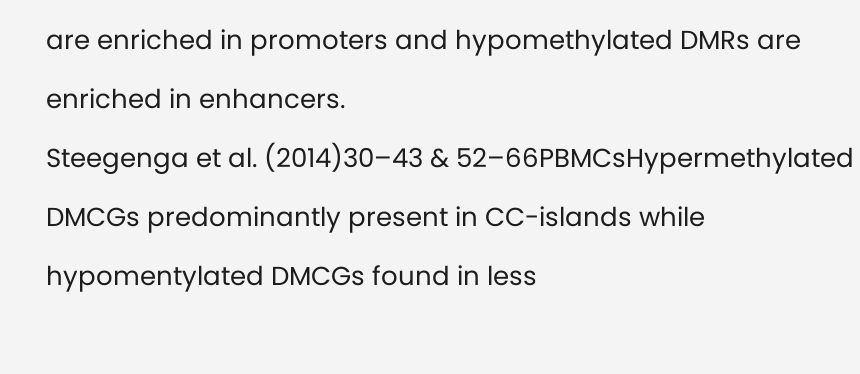are enriched in promoters and hypomethylated DMRs are enriched in enhancers.
Steegenga et al. (2014)30–43 & 52–66PBMCsHypermethylated DMCGs predominantly present in CC-islands while hypomentylated DMCGs found in less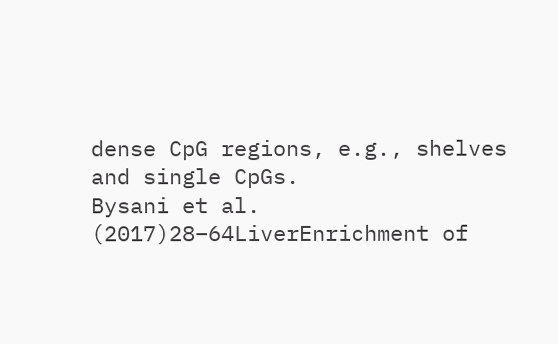dense CpG regions, e.g., shelves and single CpGs.
Bysani et al. (2017)28–64LiverEnrichment of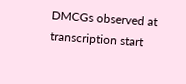DMCGs observed at transcription start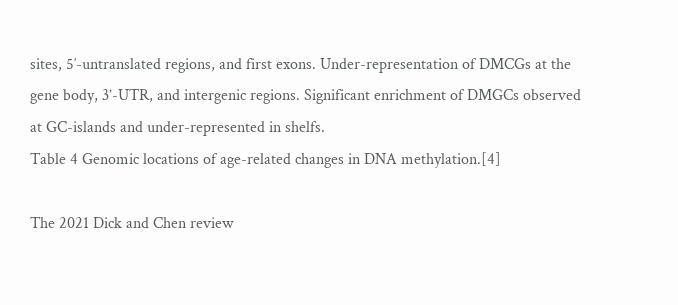sites, 5′-untranslated regions, and first exons. Under-representation of DMCGs at the gene body, 3’-UTR, and intergenic regions. Significant enrichment of DMGCs observed at GC-islands and under-represented in shelfs.
Table 4 Genomic locations of age-related changes in DNA methylation.[4]

The 2021 Dick and Chen review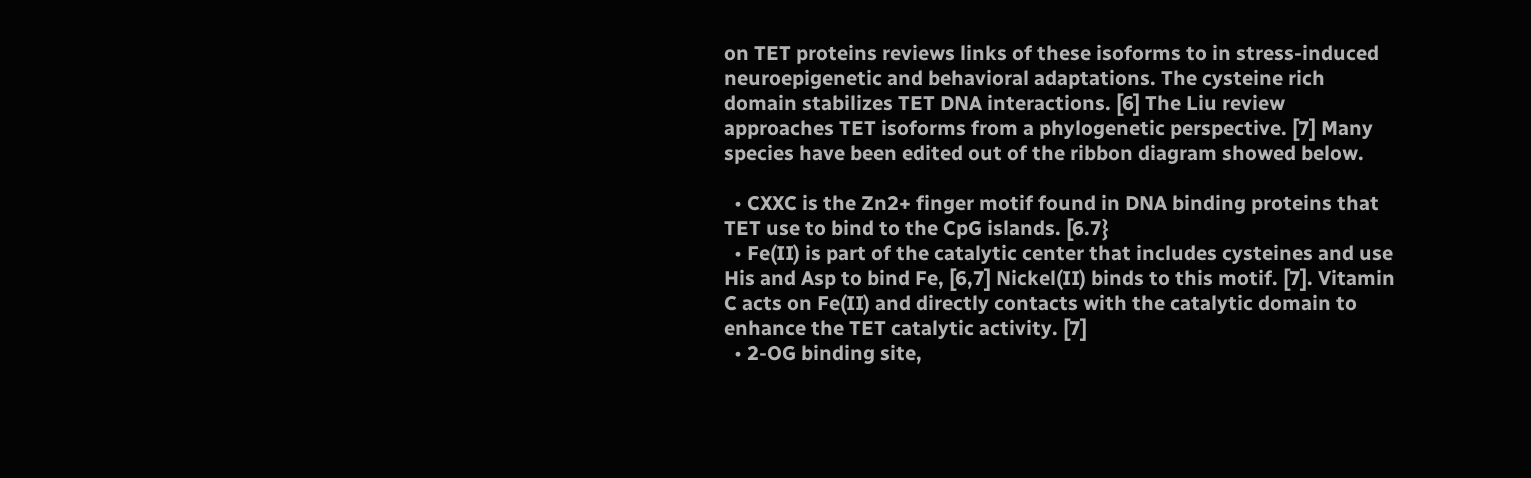on TET proteins reviews links of these isoforms to in stress-induced neuroepigenetic and behavioral adaptations. The cysteine rich domain stabilizes TET DNA interactions. [6] The Liu review approaches TET isoforms from a phylogenetic perspective. [7] Many species have been edited out of the ribbon diagram showed below.

  • CXXC is the Zn2+ finger motif found in DNA binding proteins that TET use to bind to the CpG islands. [6.7}
  • Fe(II) is part of the catalytic center that includes cysteines and use His and Asp to bind Fe, [6,7] Nickel(II) binds to this motif. [7]. Vitamin C acts on Fe(II) and directly contacts with the catalytic domain to enhance the TET catalytic activity. [7]
  • 2-OG binding site,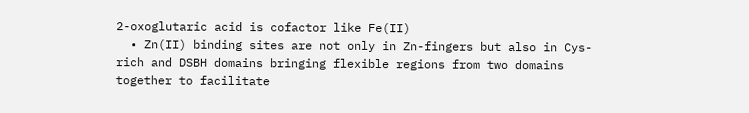2-oxoglutaric acid is cofactor like Fe(II)
  • Zn(II) binding sites are not only in Zn-fingers but also in Cys-rich and DSBH domains bringing flexible regions from two domains together to facilitate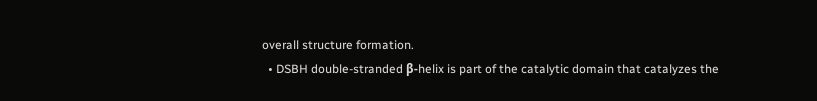overall structure formation.
  • DSBH double-stranded β-helix is part of the catalytic domain that catalyzes the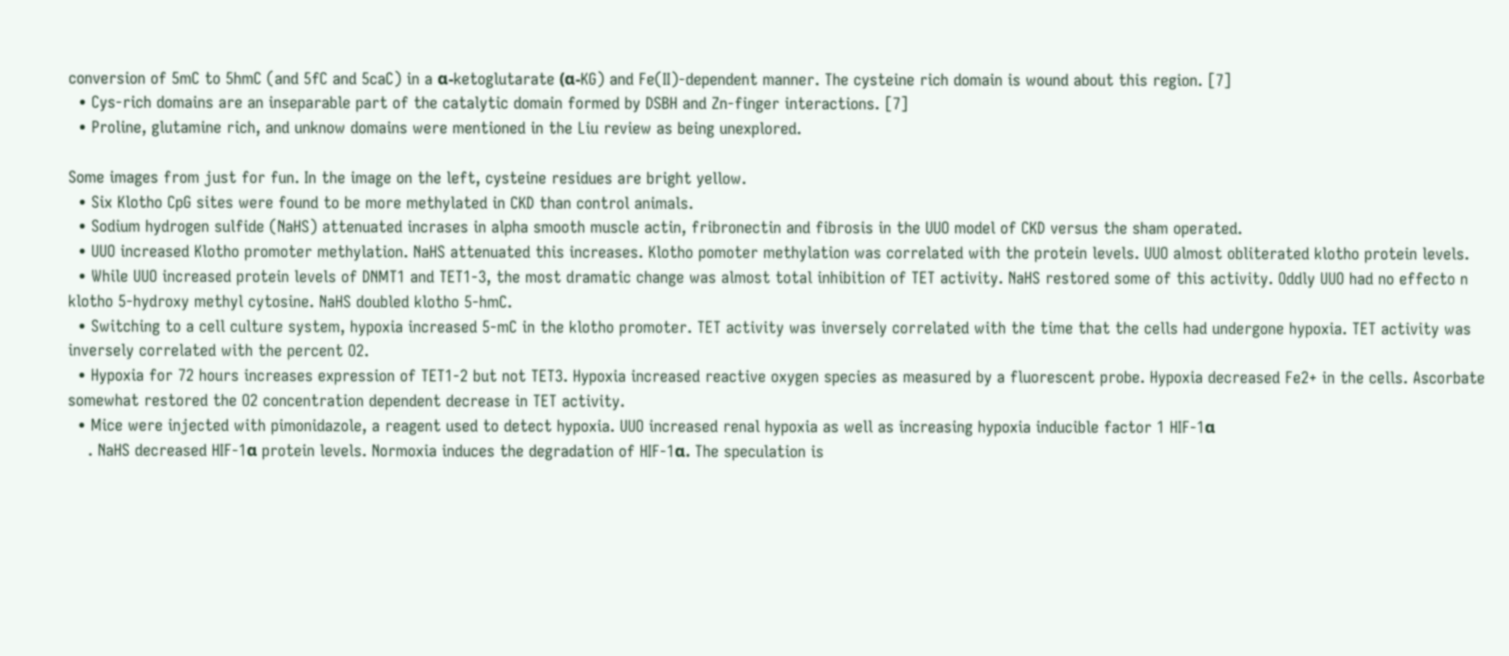conversion of 5mC to 5hmC (and 5fC and 5caC) in a α-ketoglutarate (α-KG) and Fe(II)-dependent manner. The cysteine rich domain is wound about this region. [7]
  • Cys-rich domains are an inseparable part of the catalytic domain formed by DSBH and Zn-finger interactions. [7]
  • Proline, glutamine rich, and unknow domains were mentioned in the Liu review as being unexplored.

Some images from just for fun. In the image on the left, cysteine residues are bright yellow.
  • Six Klotho CpG sites were found to be more methylated in CKD than control animals.
  • Sodium hydrogen sulfide (NaHS) attenuated incrases in alpha smooth muscle actin, fribronectin and fibrosis in the UUO model of CKD versus the sham operated.
  • UUO increased Klotho promoter methylation. NaHS attenuated this increases. Klotho pomoter methylation was correlated with the protein levels. UUO almost obliterated klotho protein levels.
  • While UUO increased protein levels of DNMT1 and TET1-3, the most dramatic change was almost total inhibition of TET activity. NaHS restored some of this activity. Oddly UUO had no effecto n klotho 5-hydroxy methyl cytosine. NaHS doubled klotho 5-hmC.
  • Switching to a cell culture system, hypoxia increased 5-mC in the klotho promoter. TET activity was inversely correlated with the time that the cells had undergone hypoxia. TET activity was inversely correlated with the percent O2.
  • Hypoxia for 72 hours increases expression of TET1-2 but not TET3. Hypoxia increased reactive oxygen species as measured by a fluorescent probe. Hypoxia decreased Fe2+ in the cells. Ascorbate somewhat restored the O2 concentration dependent decrease in TET activity.
  • Mice were injected with pimonidazole, a reagent used to detect hypoxia. UUO increased renal hypoxia as well as increasing hypoxia inducible factor 1 HIF-1α
    . NaHS decreased HIF-1α protein levels. Normoxia induces the degradation of HIF-1α. The speculation is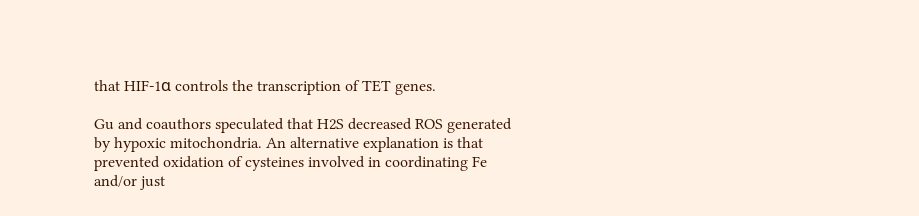that HIF-1α controls the transcription of TET genes.

Gu and coauthors speculated that H2S decreased ROS generated by hypoxic mitochondria. An alternative explanation is that prevented oxidation of cysteines involved in coordinating Fe and/or just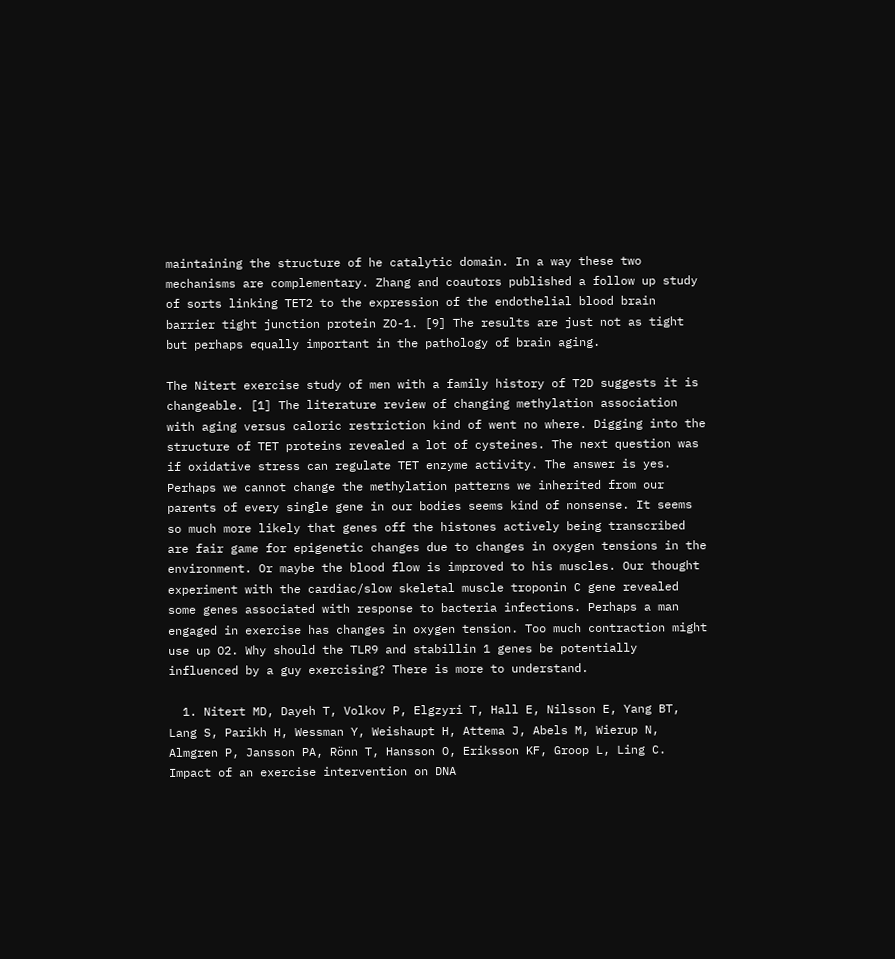maintaining the structure of he catalytic domain. In a way these two mechanisms are complementary. Zhang and coautors published a follow up study of sorts linking TET2 to the expression of the endothelial blood brain barrier tight junction protein ZO-1. [9] The results are just not as tight but perhaps equally important in the pathology of brain aging.

The Nitert exercise study of men with a family history of T2D suggests it is changeable. [1] The literature review of changing methylation association with aging versus caloric restriction kind of went no where. Digging into the structure of TET proteins revealed a lot of cysteines. The next question was if oxidative stress can regulate TET enzyme activity. The answer is yes. Perhaps we cannot change the methylation patterns we inherited from our parents of every single gene in our bodies seems kind of nonsense. It seems so much more likely that genes off the histones actively being transcribed are fair game for epigenetic changes due to changes in oxygen tensions in the environment. Or maybe the blood flow is improved to his muscles. Our thought experiment with the cardiac/slow skeletal muscle troponin C gene revealed some genes associated with response to bacteria infections. Perhaps a man engaged in exercise has changes in oxygen tension. Too much contraction might use up O2. Why should the TLR9 and stabillin 1 genes be potentially influenced by a guy exercising? There is more to understand.

  1. Nitert MD, Dayeh T, Volkov P, Elgzyri T, Hall E, Nilsson E, Yang BT, Lang S, Parikh H, Wessman Y, Weishaupt H, Attema J, Abels M, Wierup N, Almgren P, Jansson PA, Rönn T, Hansson O, Eriksson KF, Groop L, Ling C. Impact of an exercise intervention on DNA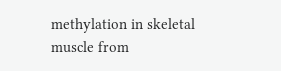methylation in skeletal muscle from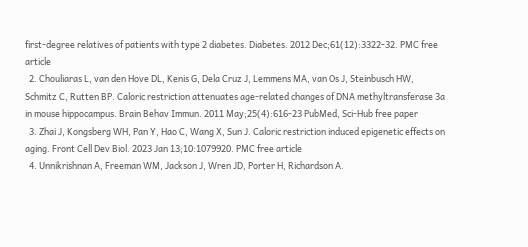first-degree relatives of patients with type 2 diabetes. Diabetes. 2012 Dec;61(12):3322-32. PMC free article
  2. Chouliaras L, van den Hove DL, Kenis G, Dela Cruz J, Lemmens MA, van Os J, Steinbusch HW, Schmitz C, Rutten BP. Caloric restriction attenuates age-related changes of DNA methyltransferase 3a in mouse hippocampus. Brain Behav Immun. 2011 May;25(4):616-23 PubMed, Sci-Hub free paper
  3. Zhai J, Kongsberg WH, Pan Y, Hao C, Wang X, Sun J. Caloric restriction induced epigenetic effects on aging. Front Cell Dev Biol. 2023 Jan 13;10:1079920. PMC free article
  4. Unnikrishnan A, Freeman WM, Jackson J, Wren JD, Porter H, Richardson A.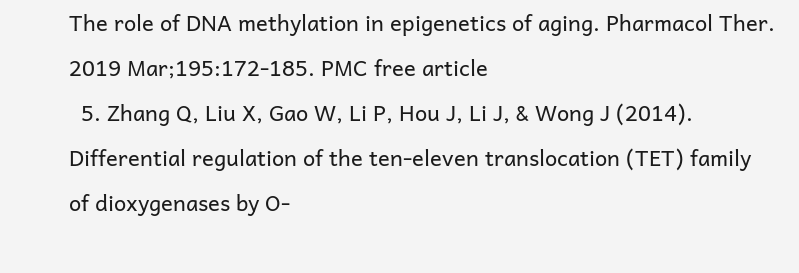The role of DNA methylation in epigenetics of aging. Pharmacol Ther. 2019 Mar;195:172-185. PMC free article
  5. Zhang Q, Liu X, Gao W, Li P, Hou J, Li J, & Wong J (2014). Differential regulation of the ten-eleven translocation (TET) family of dioxygenases by O-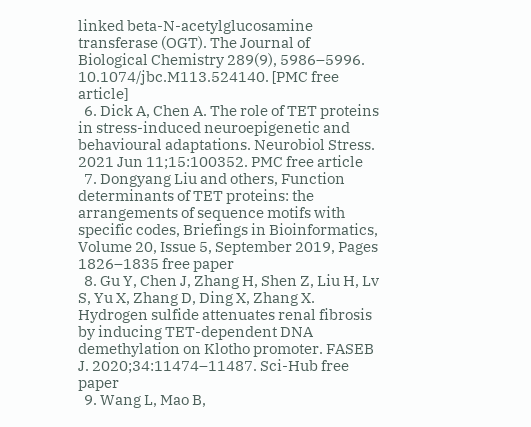linked beta-N-acetylglucosamine transferase (OGT). The Journal of Biological Chemistry 289(9), 5986–5996. 10.1074/jbc.M113.524140. [PMC free article]
  6. Dick A, Chen A. The role of TET proteins in stress-induced neuroepigenetic and behavioural adaptations. Neurobiol Stress. 2021 Jun 11;15:100352. PMC free article
  7. Dongyang Liu and others, Function determinants of TET proteins: the arrangements of sequence motifs with specific codes, Briefings in Bioinformatics, Volume 20, Issue 5, September 2019, Pages 1826–1835 free paper
  8. Gu Y, Chen J, Zhang H, Shen Z, Liu H, Lv S, Yu X, Zhang D, Ding X, Zhang X. Hydrogen sulfide attenuates renal fibrosis by inducing TET-dependent DNA demethylation on Klotho promoter. FASEB J. 2020;34:11474–11487. Sci-Hub free paper
  9. Wang L, Mao B,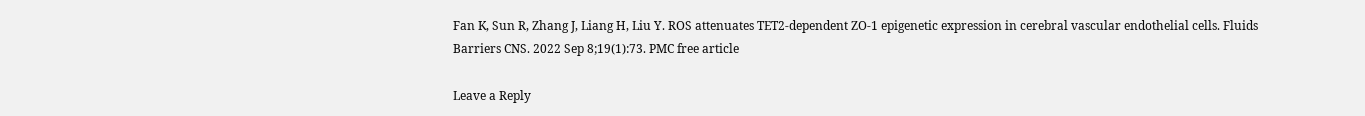Fan K, Sun R, Zhang J, Liang H, Liu Y. ROS attenuates TET2-dependent ZO-1 epigenetic expression in cerebral vascular endothelial cells. Fluids Barriers CNS. 2022 Sep 8;19(1):73. PMC free article

Leave a Reply